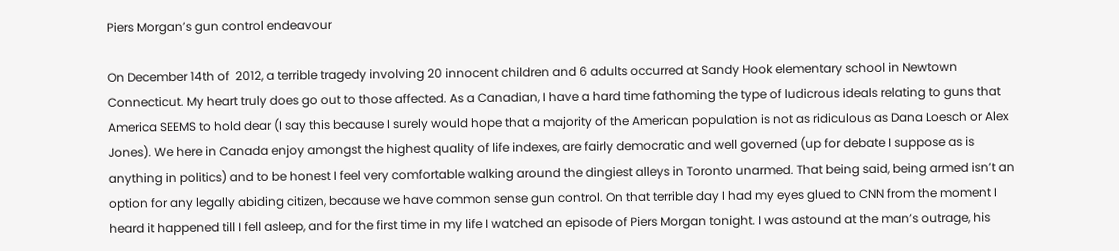Piers Morgan’s gun control endeavour

On December 14th of  2012, a terrible tragedy involving 20 innocent children and 6 adults occurred at Sandy Hook elementary school in Newtown Connecticut. My heart truly does go out to those affected. As a Canadian, I have a hard time fathoming the type of ludicrous ideals relating to guns that America SEEMS to hold dear (I say this because I surely would hope that a majority of the American population is not as ridiculous as Dana Loesch or Alex Jones). We here in Canada enjoy amongst the highest quality of life indexes, are fairly democratic and well governed (up for debate I suppose as is anything in politics) and to be honest I feel very comfortable walking around the dingiest alleys in Toronto unarmed. That being said, being armed isn’t an option for any legally abiding citizen, because we have common sense gun control. On that terrible day I had my eyes glued to CNN from the moment I heard it happened till I fell asleep, and for the first time in my life I watched an episode of Piers Morgan tonight. I was astound at the man’s outrage, his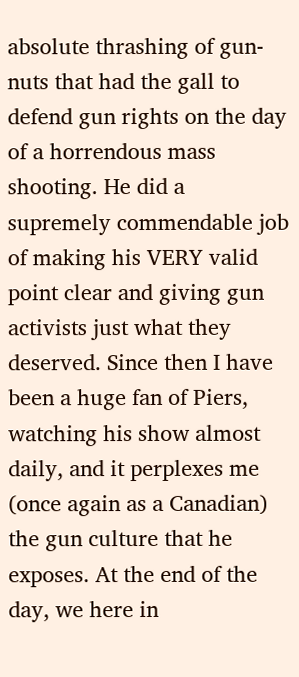absolute thrashing of gun-nuts that had the gall to defend gun rights on the day of a horrendous mass shooting. He did a supremely commendable job of making his VERY valid point clear and giving gun activists just what they deserved. Since then I have been a huge fan of Piers, watching his show almost daily, and it perplexes me (once again as a Canadian) the gun culture that he exposes. At the end of the day, we here in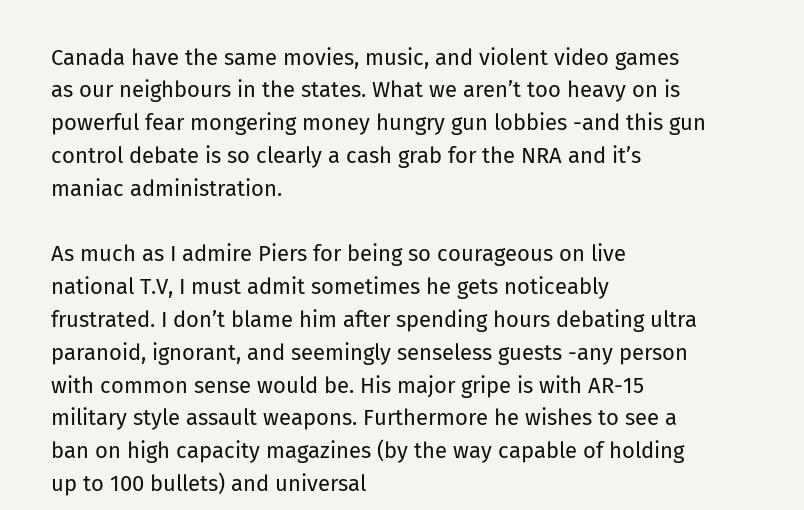Canada have the same movies, music, and violent video games as our neighbours in the states. What we aren’t too heavy on is powerful fear mongering money hungry gun lobbies -and this gun control debate is so clearly a cash grab for the NRA and it’s maniac administration.

As much as I admire Piers for being so courageous on live national T.V, I must admit sometimes he gets noticeably frustrated. I don’t blame him after spending hours debating ultra paranoid, ignorant, and seemingly senseless guests -any person with common sense would be. His major gripe is with AR-15 military style assault weapons. Furthermore he wishes to see a ban on high capacity magazines (by the way capable of holding up to 100 bullets) and universal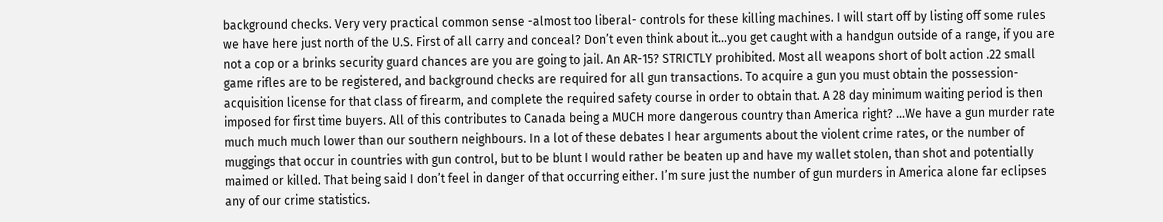background checks. Very very practical common sense -almost too liberal- controls for these killing machines. I will start off by listing off some rules we have here just north of the U.S. First of all carry and conceal? Don’t even think about it…you get caught with a handgun outside of a range, if you are not a cop or a brinks security guard chances are you are going to jail. An AR-15? STRICTLY prohibited. Most all weapons short of bolt action .22 small game rifles are to be registered, and background checks are required for all gun transactions. To acquire a gun you must obtain the possession-acquisition license for that class of firearm, and complete the required safety course in order to obtain that. A 28 day minimum waiting period is then imposed for first time buyers. All of this contributes to Canada being a MUCH more dangerous country than America right? …We have a gun murder rate much much much lower than our southern neighbours. In a lot of these debates I hear arguments about the violent crime rates, or the number of muggings that occur in countries with gun control, but to be blunt I would rather be beaten up and have my wallet stolen, than shot and potentially maimed or killed. That being said I don’t feel in danger of that occurring either. I’m sure just the number of gun murders in America alone far eclipses any of our crime statistics.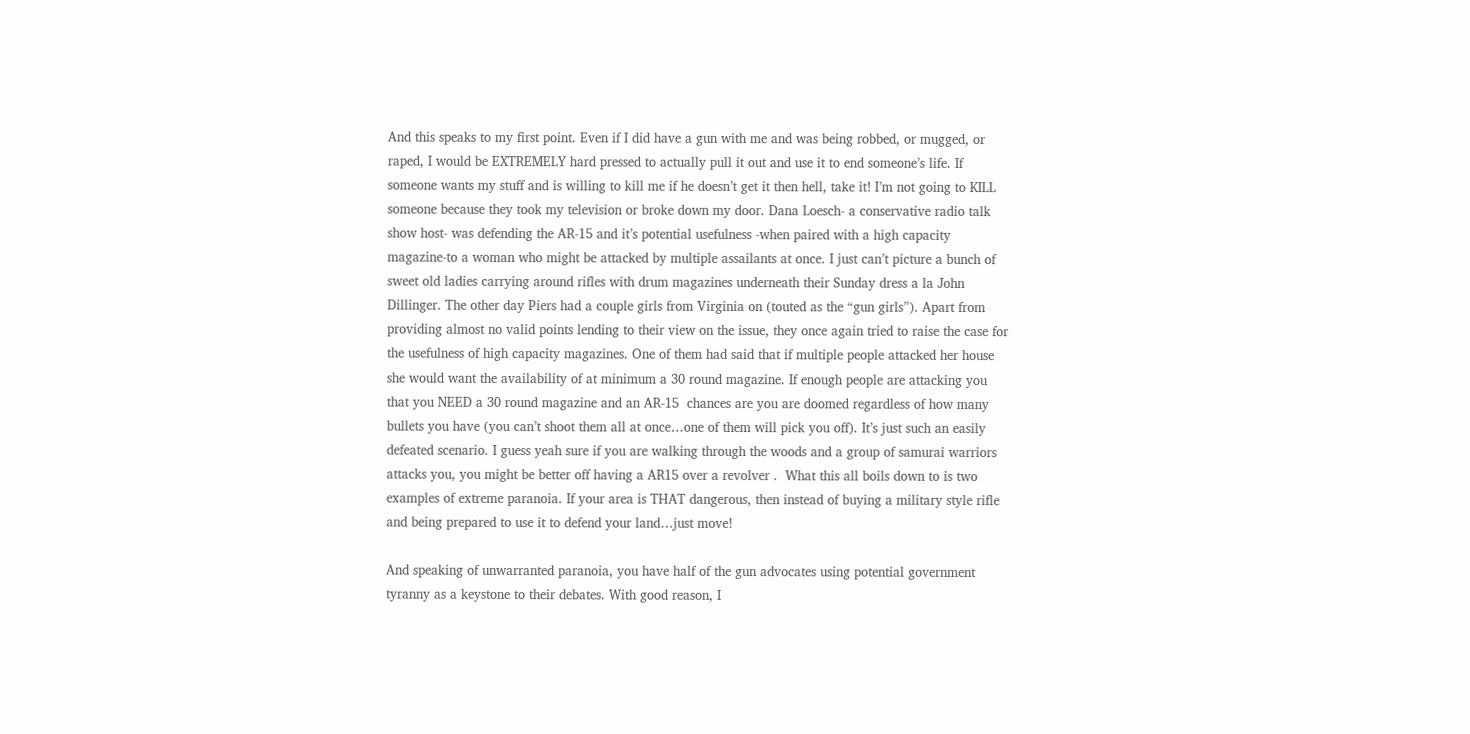And this speaks to my first point. Even if I did have a gun with me and was being robbed, or mugged, or raped, I would be EXTREMELY hard pressed to actually pull it out and use it to end someone’s life. If someone wants my stuff and is willing to kill me if he doesn’t get it then hell, take it! I’m not going to KILL someone because they took my television or broke down my door. Dana Loesch- a conservative radio talk show host- was defending the AR-15 and it’s potential usefulness -when paired with a high capacity magazine-to a woman who might be attacked by multiple assailants at once. I just can’t picture a bunch of sweet old ladies carrying around rifles with drum magazines underneath their Sunday dress a la John Dillinger. The other day Piers had a couple girls from Virginia on (touted as the “gun girls”). Apart from providing almost no valid points lending to their view on the issue, they once again tried to raise the case for the usefulness of high capacity magazines. One of them had said that if multiple people attacked her house she would want the availability of at minimum a 30 round magazine. If enough people are attacking you that you NEED a 30 round magazine and an AR-15  chances are you are doomed regardless of how many bullets you have (you can’t shoot them all at once…one of them will pick you off). It’s just such an easily defeated scenario. I guess yeah sure if you are walking through the woods and a group of samurai warriors attacks you, you might be better off having a AR15 over a revolver .  What this all boils down to is two examples of extreme paranoia. If your area is THAT dangerous, then instead of buying a military style rifle and being prepared to use it to defend your land…just move!

And speaking of unwarranted paranoia, you have half of the gun advocates using potential government tyranny as a keystone to their debates. With good reason, I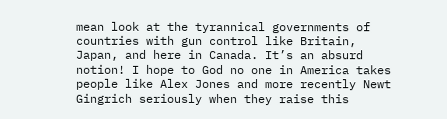mean look at the tyrannical governments of countries with gun control like Britain, Japan, and here in Canada. It’s an absurd notion! I hope to God no one in America takes people like Alex Jones and more recently Newt Gingrich seriously when they raise this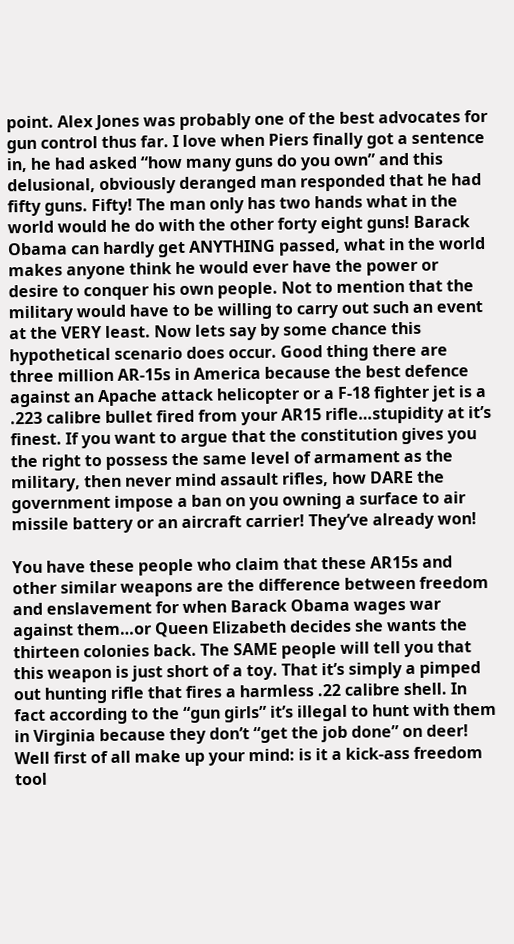point. Alex Jones was probably one of the best advocates for gun control thus far. I love when Piers finally got a sentence in, he had asked “how many guns do you own” and this delusional, obviously deranged man responded that he had fifty guns. Fifty! The man only has two hands what in the world would he do with the other forty eight guns! Barack Obama can hardly get ANYTHING passed, what in the world makes anyone think he would ever have the power or desire to conquer his own people. Not to mention that the military would have to be willing to carry out such an event at the VERY least. Now lets say by some chance this hypothetical scenario does occur. Good thing there are three million AR-15s in America because the best defence against an Apache attack helicopter or a F-18 fighter jet is a .223 calibre bullet fired from your AR15 rifle…stupidity at it’s finest. If you want to argue that the constitution gives you the right to possess the same level of armament as the military, then never mind assault rifles, how DARE the government impose a ban on you owning a surface to air missile battery or an aircraft carrier! They’ve already won!

You have these people who claim that these AR15s and other similar weapons are the difference between freedom and enslavement for when Barack Obama wages war against them…or Queen Elizabeth decides she wants the thirteen colonies back. The SAME people will tell you that this weapon is just short of a toy. That it’s simply a pimped out hunting rifle that fires a harmless .22 calibre shell. In fact according to the “gun girls” it’s illegal to hunt with them in Virginia because they don’t “get the job done” on deer! Well first of all make up your mind: is it a kick-ass freedom tool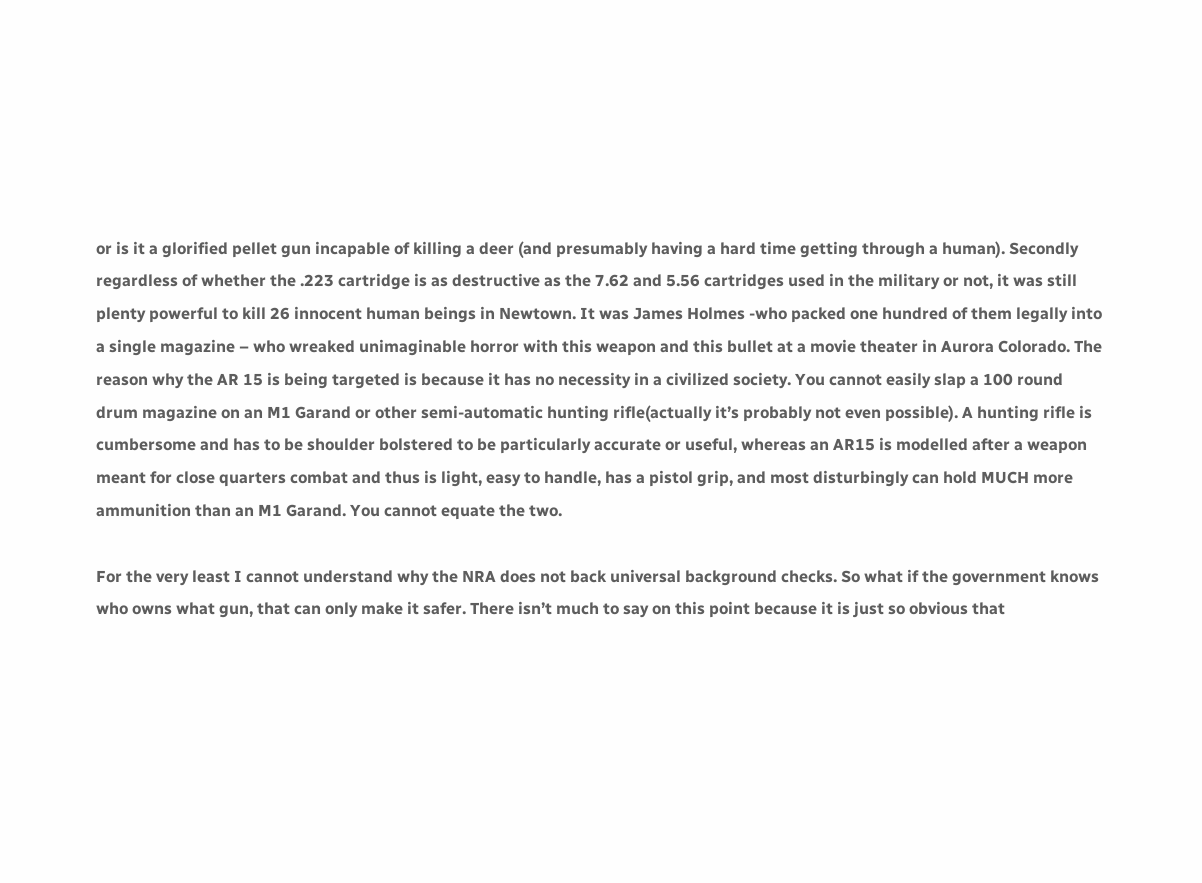or is it a glorified pellet gun incapable of killing a deer (and presumably having a hard time getting through a human). Secondly regardless of whether the .223 cartridge is as destructive as the 7.62 and 5.56 cartridges used in the military or not, it was still plenty powerful to kill 26 innocent human beings in Newtown. It was James Holmes -who packed one hundred of them legally into a single magazine – who wreaked unimaginable horror with this weapon and this bullet at a movie theater in Aurora Colorado. The reason why the AR 15 is being targeted is because it has no necessity in a civilized society. You cannot easily slap a 100 round drum magazine on an M1 Garand or other semi-automatic hunting rifle(actually it’s probably not even possible). A hunting rifle is cumbersome and has to be shoulder bolstered to be particularly accurate or useful, whereas an AR15 is modelled after a weapon meant for close quarters combat and thus is light, easy to handle, has a pistol grip, and most disturbingly can hold MUCH more ammunition than an M1 Garand. You cannot equate the two.

For the very least I cannot understand why the NRA does not back universal background checks. So what if the government knows who owns what gun, that can only make it safer. There isn’t much to say on this point because it is just so obvious that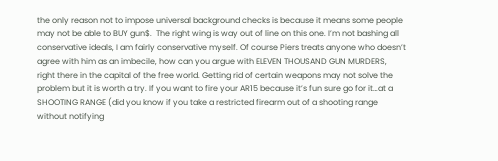the only reason not to impose universal background checks is because it means some people may not be able to BUY gun$.  The right wing is way out of line on this one. I’m not bashing all conservative ideals, I am fairly conservative myself. Of course Piers treats anyone who doesn’t agree with him as an imbecile, how can you argue with ELEVEN THOUSAND GUN MURDERS, right there in the capital of the free world. Getting rid of certain weapons may not solve the problem but it is worth a try. If you want to fire your AR15 because it’s fun sure go for it…at a SHOOTING RANGE (did you know if you take a restricted firearm out of a shooting range without notifying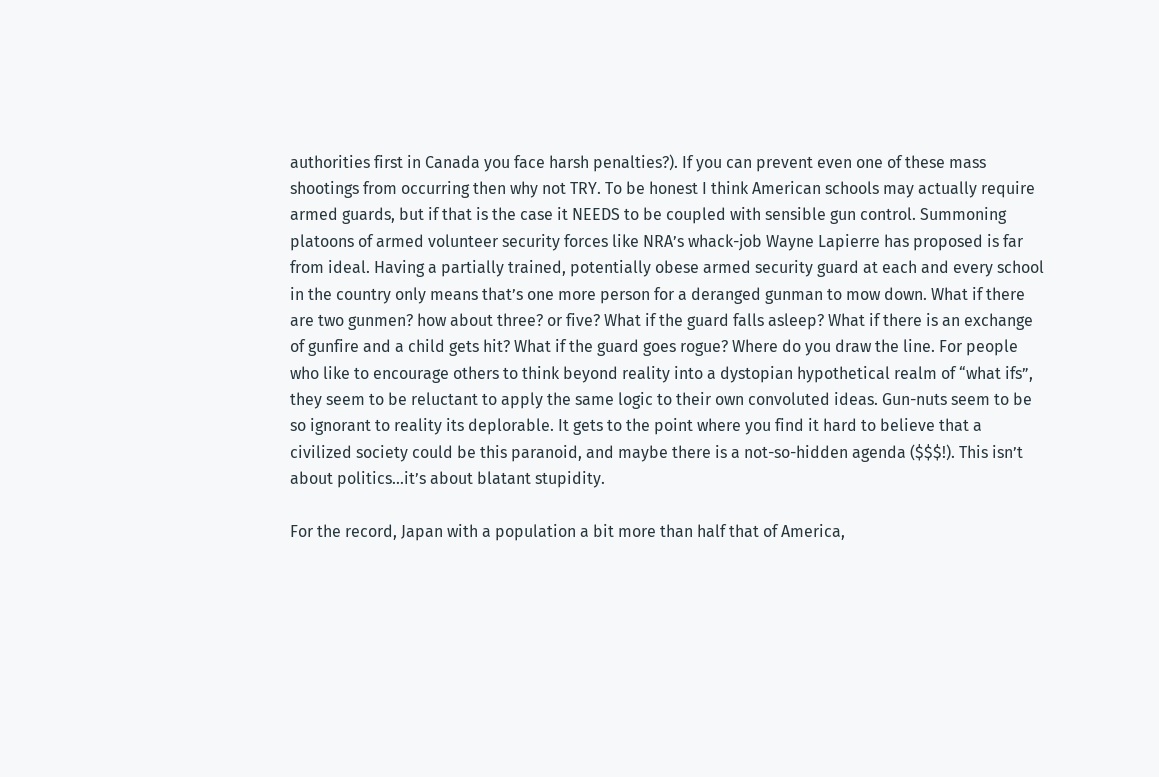authorities first in Canada you face harsh penalties?). If you can prevent even one of these mass shootings from occurring then why not TRY. To be honest I think American schools may actually require armed guards, but if that is the case it NEEDS to be coupled with sensible gun control. Summoning platoons of armed volunteer security forces like NRA’s whack-job Wayne Lapierre has proposed is far from ideal. Having a partially trained, potentially obese armed security guard at each and every school in the country only means that’s one more person for a deranged gunman to mow down. What if there are two gunmen? how about three? or five? What if the guard falls asleep? What if there is an exchange of gunfire and a child gets hit? What if the guard goes rogue? Where do you draw the line. For people who like to encourage others to think beyond reality into a dystopian hypothetical realm of “what ifs”, they seem to be reluctant to apply the same logic to their own convoluted ideas. Gun-nuts seem to be so ignorant to reality its deplorable. It gets to the point where you find it hard to believe that a civilized society could be this paranoid, and maybe there is a not-so-hidden agenda ($$$!). This isn’t about politics…it’s about blatant stupidity.

For the record, Japan with a population a bit more than half that of America,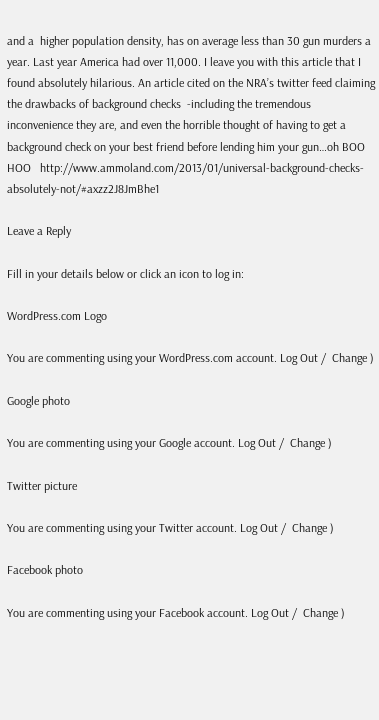and a  higher population density, has on average less than 30 gun murders a year. Last year America had over 11,000. I leave you with this article that I found absolutely hilarious. An article cited on the NRA’s twitter feed claiming the drawbacks of background checks  -including the tremendous inconvenience they are, and even the horrible thought of having to get a background check on your best friend before lending him your gun…oh BOO HOO   http://www.ammoland.com/2013/01/universal-background-checks-absolutely-not/#axzz2J8JmBhe1

Leave a Reply

Fill in your details below or click an icon to log in:

WordPress.com Logo

You are commenting using your WordPress.com account. Log Out /  Change )

Google photo

You are commenting using your Google account. Log Out /  Change )

Twitter picture

You are commenting using your Twitter account. Log Out /  Change )

Facebook photo

You are commenting using your Facebook account. Log Out /  Change )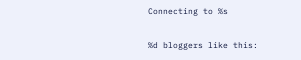Connecting to %s

%d bloggers like this: